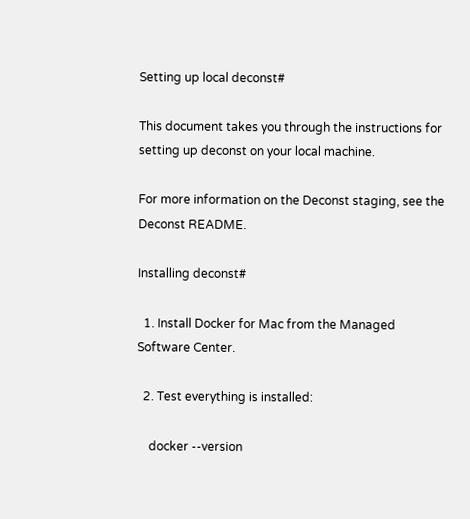Setting up local deconst#

This document takes you through the instructions for setting up deconst on your local machine.

For more information on the Deconst staging, see the Deconst README.

Installing deconst#

  1. Install Docker for Mac from the Managed Software Center.

  2. Test everything is installed:

    docker --version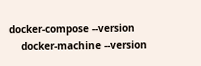docker-compose --version
    docker-machine --version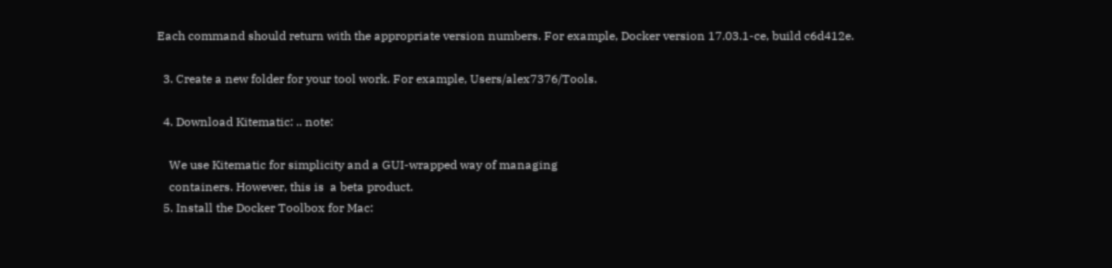Each command should return with the appropriate version numbers. For example, Docker version 17.03.1-ce, build c6d412e.

  3. Create a new folder for your tool work. For example, Users/alex7376/Tools.

  4. Download Kitematic: .. note:

    We use Kitematic for simplicity and a GUI-wrapped way of managing
    containers. However, this is  a beta product.
  5. Install the Docker Toolbox for Mac: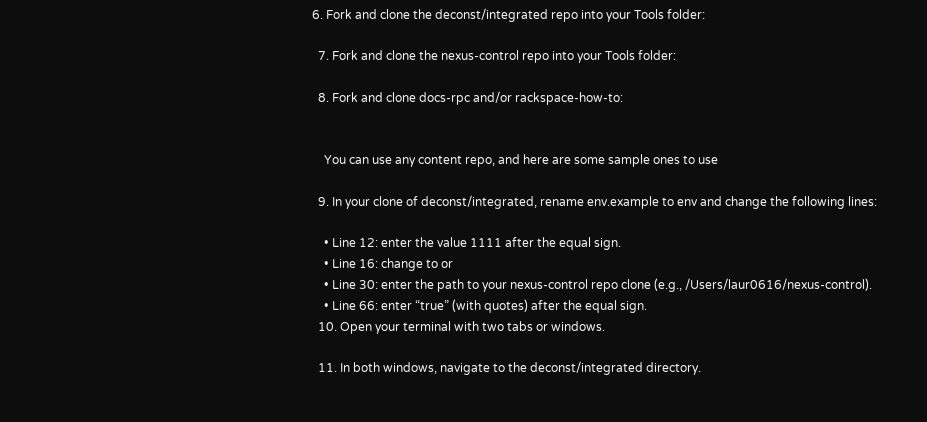6. Fork and clone the deconst/integrated repo into your Tools folder:

  7. Fork and clone the nexus-control repo into your Tools folder:

  8. Fork and clone docs-rpc and/or rackspace-how-to:


    You can use any content repo, and here are some sample ones to use

  9. In your clone of deconst/integrated, rename env.example to env and change the following lines:

    • Line 12: enter the value 1111 after the equal sign.
    • Line 16: change to or
    • Line 30: enter the path to your nexus-control repo clone (e.g., /Users/laur0616/nexus-control).
    • Line 66: enter “true” (with quotes) after the equal sign.
  10. Open your terminal with two tabs or windows.

  11. In both windows, navigate to the deconst/integrated directory.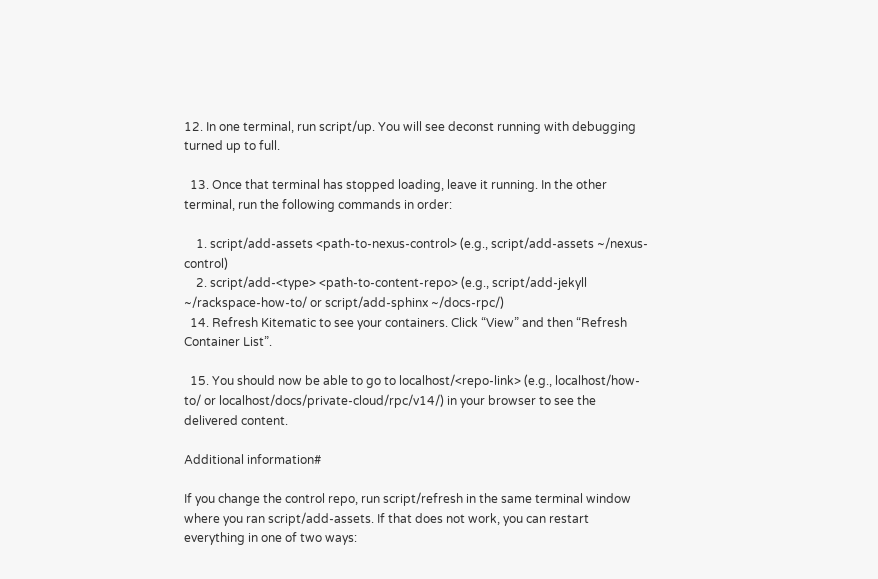12. In one terminal, run script/up. You will see deconst running with debugging turned up to full.

  13. Once that terminal has stopped loading, leave it running. In the other terminal, run the following commands in order:

    1. script/add-assets <path-to-nexus-control> (e.g., script/add-assets ~/nexus-control)
    2. script/add-<type> <path-to-content-repo> (e.g., script/add-jekyll ~/rackspace-how-to/ or script/add-sphinx ~/docs-rpc/)
  14. Refresh Kitematic to see your containers. Click “View” and then “Refresh Container List”.

  15. You should now be able to go to localhost/<repo-link> (e.g., localhost/how-to/ or localhost/docs/private-cloud/rpc/v14/) in your browser to see the delivered content.

Additional information#

If you change the control repo, run script/refresh in the same terminal window where you ran script/add-assets. If that does not work, you can restart everything in one of two ways: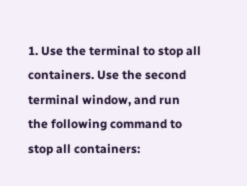1. Use the terminal to stop all containers. Use the second terminal window, and run the following command to stop all containers: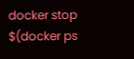docker stop $(docker ps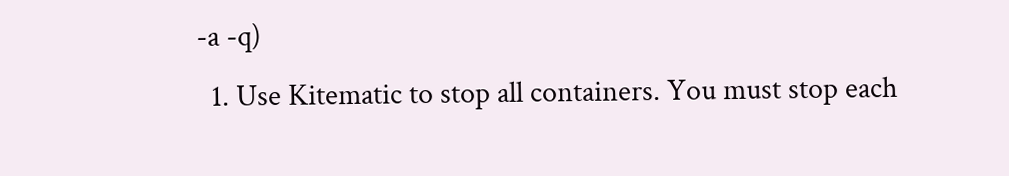-a -q)
  1. Use Kitematic to stop all containers. You must stop each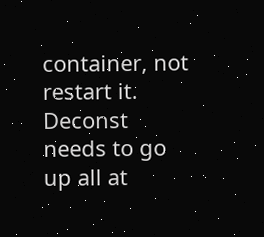container, not restart it. Deconst needs to go up all at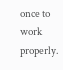once to work properly.